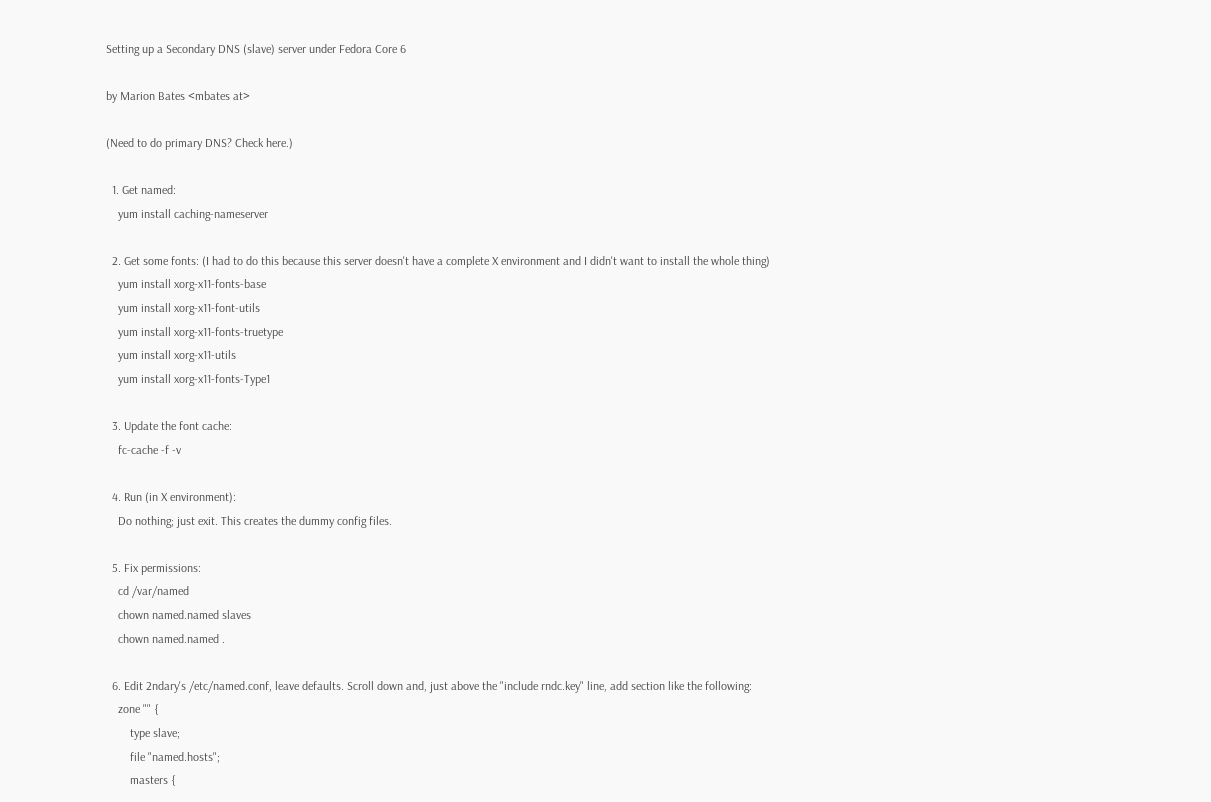Setting up a Secondary DNS (slave) server under Fedora Core 6

by Marion Bates <mbates at>

(Need to do primary DNS? Check here.)

  1. Get named:
    yum install caching-nameserver

  2. Get some fonts: (I had to do this because this server doesn't have a complete X environment and I didn't want to install the whole thing)
    yum install xorg-x11-fonts-base
    yum install xorg-x11-font-utils
    yum install xorg-x11-fonts-truetype
    yum install xorg-x11-utils
    yum install xorg-x11-fonts-Type1

  3. Update the font cache:
    fc-cache -f -v

  4. Run (in X environment):
    Do nothing; just exit. This creates the dummy config files.

  5. Fix permissions:
    cd /var/named
    chown named.named slaves
    chown named.named .

  6. Edit 2ndary's /etc/named.conf, leave defaults. Scroll down and, just above the "include rndc.key" line, add section like the following:
    zone "" {
        type slave;
        file "named.hosts";
        masters {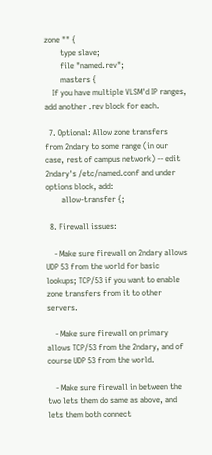zone "" {
        type slave;
        file "named.rev";
        masters {
    If you have multiple VLSM'd IP ranges, add another .rev block for each.

  7. Optional: Allow zone transfers from 2ndary to some range (in our case, rest of campus network) -- edit 2ndary's /etc/named.conf and under options block, add:
        allow-transfer {;

  8. Firewall issues:

    - Make sure firewall on 2ndary allows UDP 53 from the world for basic lookups; TCP/53 if you want to enable zone transfers from it to other servers.

    - Make sure firewall on primary allows TCP/53 from the 2ndary, and of course UDP 53 from the world.

    - Make sure firewall in between the two lets them do same as above, and lets them both connect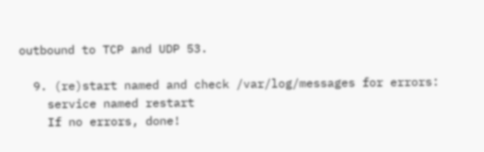outbound to TCP and UDP 53.

  9. (re)start named and check /var/log/messages for errors:
    service named restart
    If no errors, done!